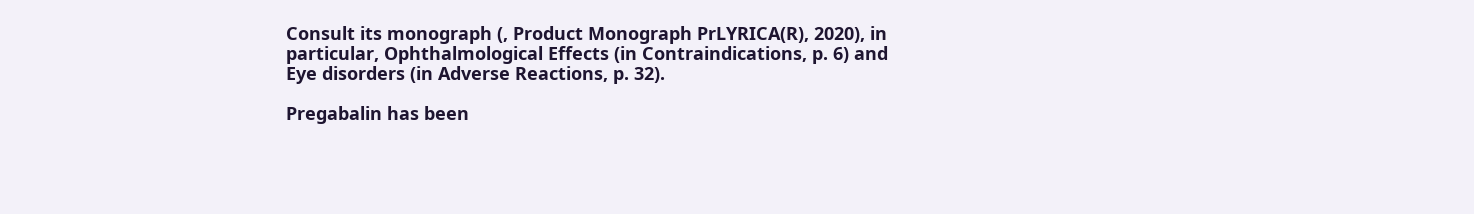Consult its monograph (, Product Monograph PrLYRICA(R), 2020), in particular, Ophthalmological Effects (in Contraindications, p. 6) and Eye disorders (in Adverse Reactions, p. 32).

Pregabalin has been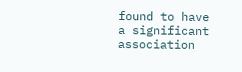found to have a significant association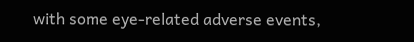with some eye-related adverse events,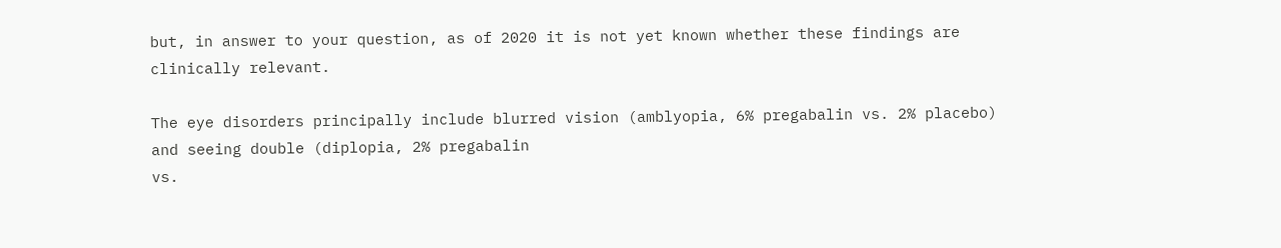but, in answer to your question, as of 2020 it is not yet known whether these findings are clinically relevant.

The eye disorders principally include blurred vision (amblyopia, 6% pregabalin vs. 2% placebo) and seeing double (diplopia, 2% pregabalin
vs.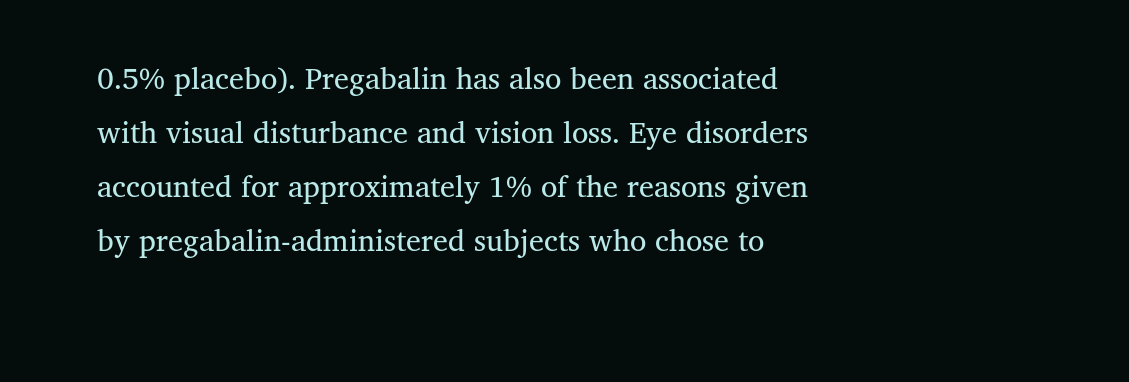0.5% placebo). Pregabalin has also been associated with visual disturbance and vision loss. Eye disorders accounted for approximately 1% of the reasons given by pregabalin-administered subjects who chose to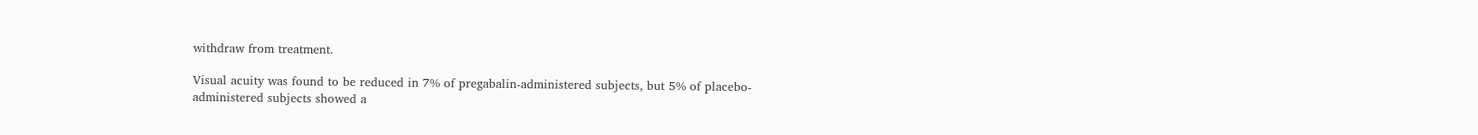withdraw from treatment.

Visual acuity was found to be reduced in 7% of pregabalin-administered subjects, but 5% of placebo-administered subjects showed a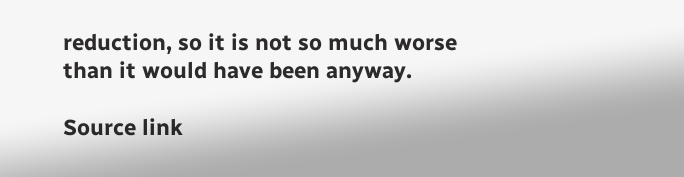reduction, so it is not so much worse than it would have been anyway.

Source link